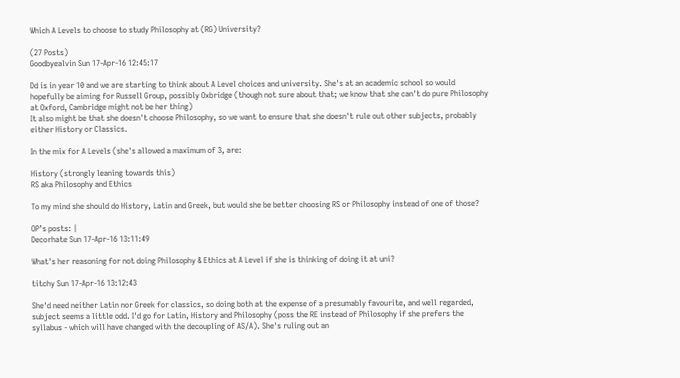Which A Levels to choose to study Philosophy at (RG) University?

(27 Posts)
Goodbyealvin Sun 17-Apr-16 12:45:17

Dd is in year 10 and we are starting to think about A Level choices and university. She's at an academic school so would hopefully be aiming for Russell Group, possibly Oxbridge (though not sure about that; we know that she can't do pure Philosophy at Oxford, Cambridge might not be her thing)
It also might be that she doesn't choose Philosophy, so we want to ensure that she doesn't rule out other subjects, probably either History or Classics.

In the mix for A Levels (she's allowed a maximum of 3, are:

History (strongly leaning towards this)
RS aka Philosophy and Ethics

To my mind she should do History, Latin and Greek, but would she be better choosing RS or Philosophy instead of one of those?

OP’s posts: |
Decorhate Sun 17-Apr-16 13:11:49

What's her reasoning for not doing Philosophy & Ethics at A Level if she is thinking of doing it at uni?

titchy Sun 17-Apr-16 13:12:43

She'd need neither Latin nor Greek for classics, so doing both at the expense of a presumably favourite, and well regarded, subject seems a little odd. I'd go for Latin, History and Philosophy (poss the RE instead of Philosophy if she prefers the syllabus - which will have changed with the decoupling of AS/A). She's ruling out an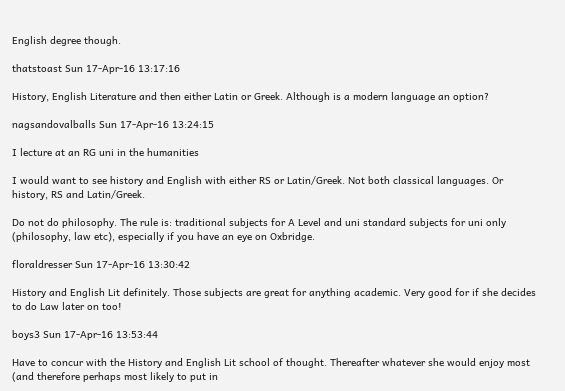English degree though.

thatstoast Sun 17-Apr-16 13:17:16

History, English Literature and then either Latin or Greek. Although is a modern language an option?

nagsandovalballs Sun 17-Apr-16 13:24:15

I lecture at an RG uni in the humanities

I would want to see history and English with either RS or Latin/Greek. Not both classical languages. Or history, RS and Latin/Greek.

Do not do philosophy. The rule is: traditional subjects for A Level and uni standard subjects for uni only (philosophy, law etc), especially if you have an eye on Oxbridge.

floraldresser Sun 17-Apr-16 13:30:42

History and English Lit definitely. Those subjects are great for anything academic. Very good for if she decides to do Law later on too!

boys3 Sun 17-Apr-16 13:53:44

Have to concur with the History and English Lit school of thought. Thereafter whatever she would enjoy most (and therefore perhaps most likely to put in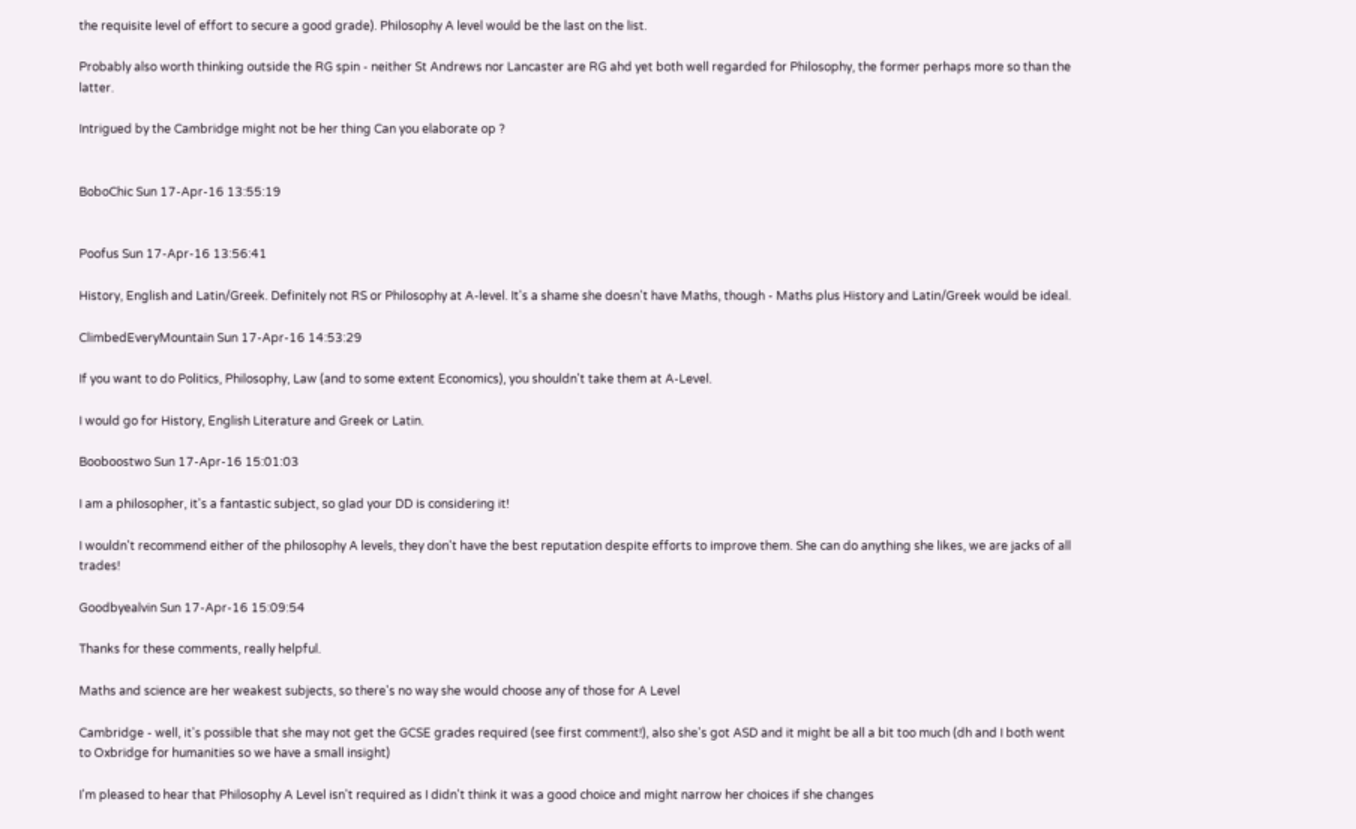the requisite level of effort to secure a good grade). Philosophy A level would be the last on the list.

Probably also worth thinking outside the RG spin - neither St Andrews nor Lancaster are RG ahd yet both well regarded for Philosophy, the former perhaps more so than the latter.

Intrigued by the Cambridge might not be her thing Can you elaborate op ?


BoboChic Sun 17-Apr-16 13:55:19


Poofus Sun 17-Apr-16 13:56:41

History, English and Latin/Greek. Definitely not RS or Philosophy at A-level. It's a shame she doesn't have Maths, though - Maths plus History and Latin/Greek would be ideal.

ClimbedEveryMountain Sun 17-Apr-16 14:53:29

If you want to do Politics, Philosophy, Law (and to some extent Economics), you shouldn't take them at A-Level.

I would go for History, English Literature and Greek or Latin.

Booboostwo Sun 17-Apr-16 15:01:03

I am a philosopher, it's a fantastic subject, so glad your DD is considering it!

I wouldn't recommend either of the philosophy A levels, they don't have the best reputation despite efforts to improve them. She can do anything she likes, we are jacks of all trades!

Goodbyealvin Sun 17-Apr-16 15:09:54

Thanks for these comments, really helpful.

Maths and science are her weakest subjects, so there's no way she would choose any of those for A Level

Cambridge - well, it's possible that she may not get the GCSE grades required (see first comment!), also she's got ASD and it might be all a bit too much (dh and I both went to Oxbridge for humanities so we have a small insight)

I'm pleased to hear that Philosophy A Level isn't required as I didn't think it was a good choice and might narrow her choices if she changes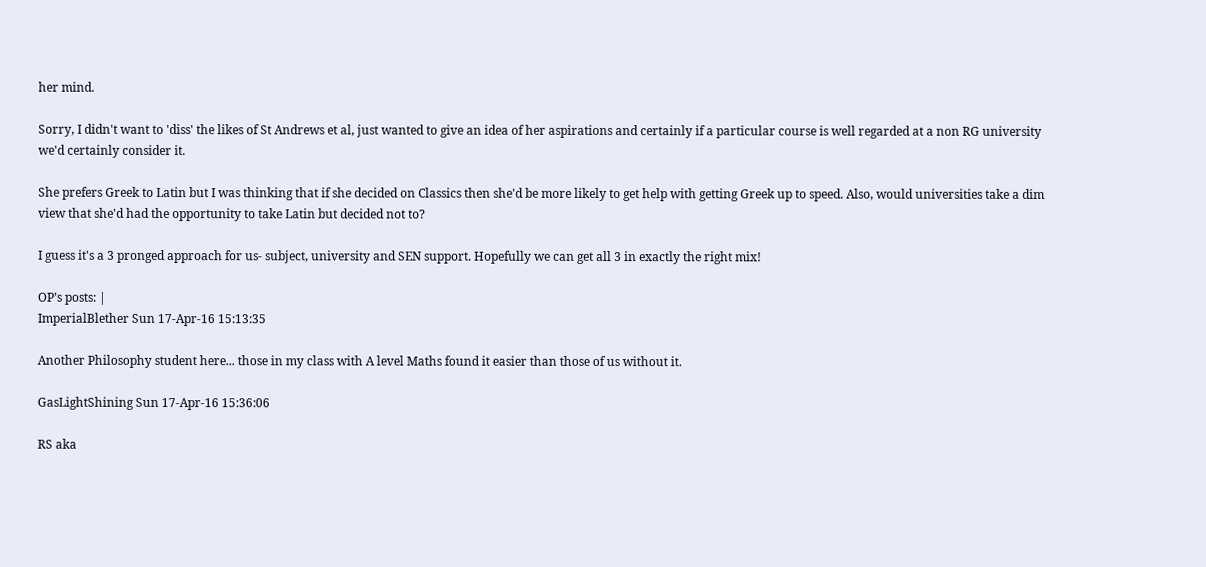her mind.

Sorry, I didn't want to 'diss' the likes of St Andrews et al, just wanted to give an idea of her aspirations and certainly if a particular course is well regarded at a non RG university we'd certainly consider it.

She prefers Greek to Latin but I was thinking that if she decided on Classics then she'd be more likely to get help with getting Greek up to speed. Also, would universities take a dim view that she'd had the opportunity to take Latin but decided not to?

I guess it's a 3 pronged approach for us- subject, university and SEN support. Hopefully we can get all 3 in exactly the right mix!

OP’s posts: |
ImperialBlether Sun 17-Apr-16 15:13:35

Another Philosophy student here... those in my class with A level Maths found it easier than those of us without it.

GasLightShining Sun 17-Apr-16 15:36:06

RS aka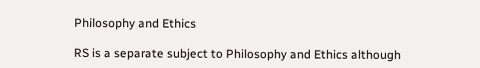Philosophy and Ethics

RS is a separate subject to Philosophy and Ethics although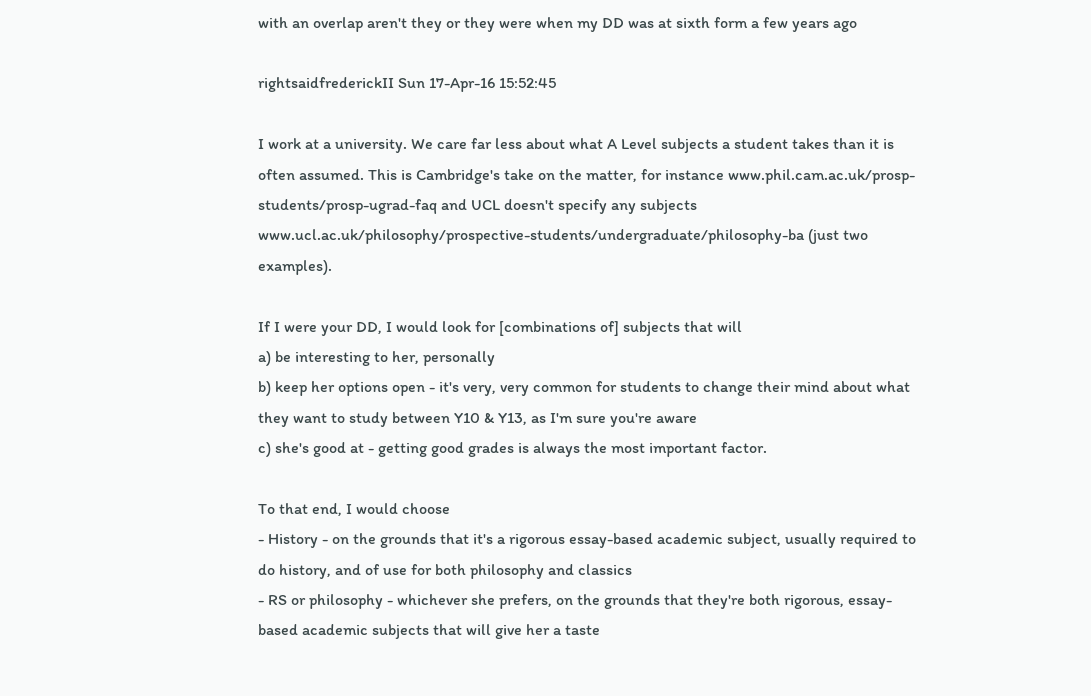with an overlap aren't they or they were when my DD was at sixth form a few years ago

rightsaidfrederickII Sun 17-Apr-16 15:52:45

I work at a university. We care far less about what A Level subjects a student takes than it is often assumed. This is Cambridge's take on the matter, for instance www.phil.cam.ac.uk/prosp-students/prosp-ugrad-faq and UCL doesn't specify any subjects www.ucl.ac.uk/philosophy/prospective-students/undergraduate/philosophy-ba (just two examples).

If I were your DD, I would look for [combinations of] subjects that will
a) be interesting to her, personally
b) keep her options open - it's very, very common for students to change their mind about what they want to study between Y10 & Y13, as I'm sure you're aware
c) she's good at - getting good grades is always the most important factor.

To that end, I would choose
- History - on the grounds that it's a rigorous essay-based academic subject, usually required to do history, and of use for both philosophy and classics
- RS or philosophy - whichever she prefers, on the grounds that they're both rigorous, essay-based academic subjects that will give her a taste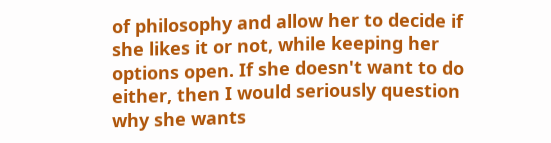of philosophy and allow her to decide if she likes it or not, while keeping her options open. If she doesn't want to do either, then I would seriously question why she wants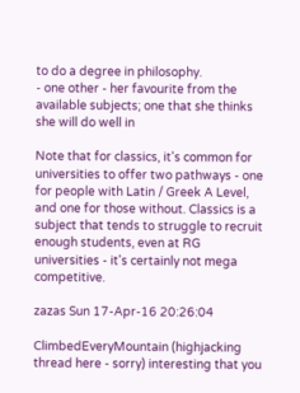to do a degree in philosophy.
- one other - her favourite from the available subjects; one that she thinks she will do well in

Note that for classics, it's common for universities to offer two pathways - one for people with Latin / Greek A Level, and one for those without. Classics is a subject that tends to struggle to recruit enough students, even at RG universities - it's certainly not mega competitive.

zazas Sun 17-Apr-16 20:26:04

ClimbedEveryMountain (highjacking thread here - sorry) interesting that you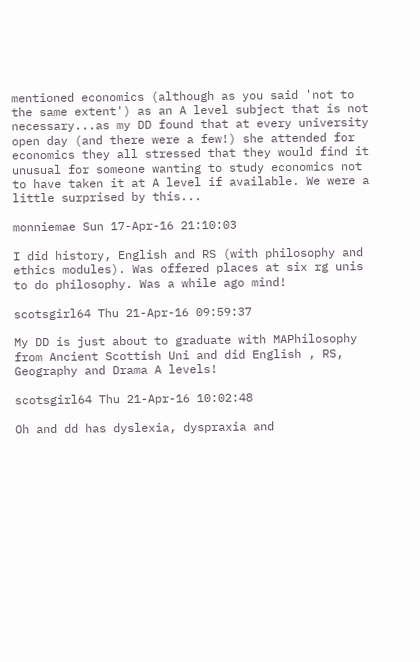mentioned economics (although as you said 'not to the same extent') as an A level subject that is not necessary...as my DD found that at every university open day (and there were a few!) she attended for economics they all stressed that they would find it unusual for someone wanting to study economics not to have taken it at A level if available. We were a little surprised by this...

monniemae Sun 17-Apr-16 21:10:03

I did history, English and RS (with philosophy and ethics modules). Was offered places at six rg unis to do philosophy. Was a while ago mind!

scotsgirl64 Thu 21-Apr-16 09:59:37

My DD is just about to graduate with MAPhilosophy from Ancient Scottish Uni and did English , RS, Geography and Drama A levels!

scotsgirl64 Thu 21-Apr-16 10:02:48

Oh and dd has dyslexia, dyspraxia and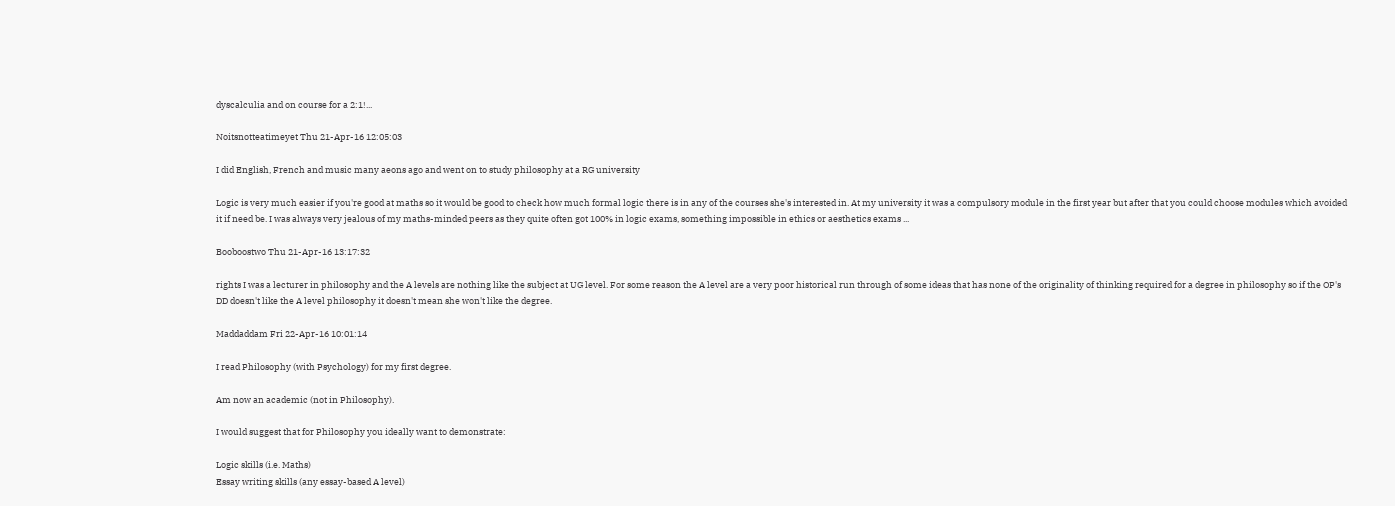dyscalculia and on course for a 2:1!...

Noitsnotteatimeyet Thu 21-Apr-16 12:05:03

I did English, French and music many aeons ago and went on to study philosophy at a RG university

Logic is very much easier if you're good at maths so it would be good to check how much formal logic there is in any of the courses she's interested in. At my university it was a compulsory module in the first year but after that you could choose modules which avoided it if need be. I was always very jealous of my maths-minded peers as they quite often got 100% in logic exams, something impossible in ethics or aesthetics exams ...

Booboostwo Thu 21-Apr-16 13:17:32

rights I was a lecturer in philosophy and the A levels are nothing like the subject at UG level. For some reason the A level are a very poor historical run through of some ideas that has none of the originality of thinking required for a degree in philosophy so if the OP's DD doesn't like the A level philosophy it doesn't mean she won't like the degree.

Maddaddam Fri 22-Apr-16 10:01:14

I read Philosophy (with Psychology) for my first degree.

Am now an academic (not in Philosophy).

I would suggest that for Philosophy you ideally want to demonstrate:

Logic skills (i.e. Maths)
Essay writing skills (any essay-based A level)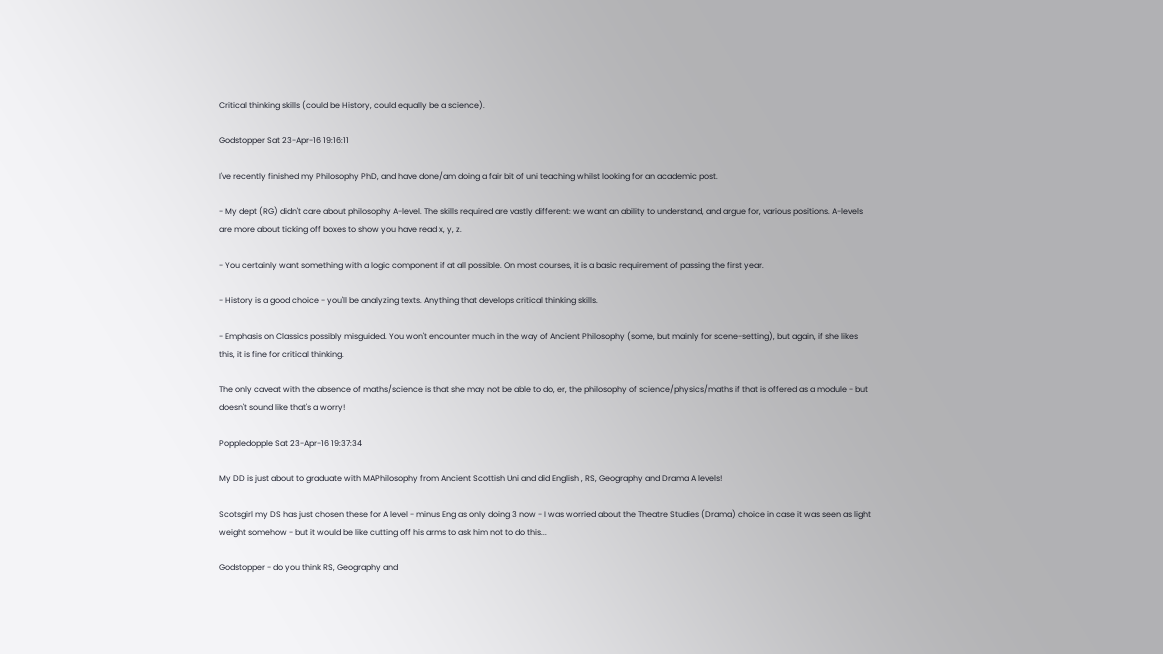Critical thinking skills (could be History, could equally be a science).

Godstopper Sat 23-Apr-16 19:16:11

I've recently finished my Philosophy PhD, and have done/am doing a fair bit of uni teaching whilst looking for an academic post.

- My dept (RG) didn't care about philosophy A-level. The skills required are vastly different: we want an ability to understand, and argue for, various positions. A-levels are more about ticking off boxes to show you have read x, y, z.

- You certainly want something with a logic component if at all possible. On most courses, it is a basic requirement of passing the first year.

- History is a good choice - you'll be analyzing texts. Anything that develops critical thinking skills.

- Emphasis on Classics possibly misguided. You won't encounter much in the way of Ancient Philosophy (some, but mainly for scene-setting), but again, if she likes this, it is fine for critical thinking.

The only caveat with the absence of maths/science is that she may not be able to do, er, the philosophy of science/physics/maths if that is offered as a module - but doesn't sound like that's a worry!

Poppledopple Sat 23-Apr-16 19:37:34

My DD is just about to graduate with MAPhilosophy from Ancient Scottish Uni and did English , RS, Geography and Drama A levels!

Scotsgirl my DS has just chosen these for A level - minus Eng as only doing 3 now - I was worried about the Theatre Studies (Drama) choice in case it was seen as light weight somehow - but it would be like cutting off his arms to ask him not to do this...

Godstopper - do you think RS, Geography and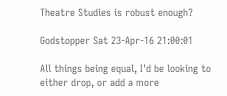Theatre Studies is robust enough?

Godstopper Sat 23-Apr-16 21:00:01

All things being equal, I'd be looking to either drop, or add a more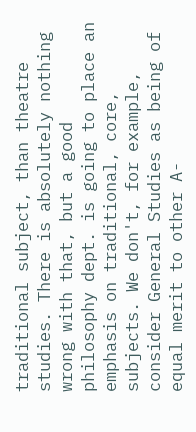traditional subject, than theatre studies. There is absolutely nothing wrong with that, but a good philosophy dept. is going to place an emphasis on traditional, core, subjects. We don't, for example, consider General Studies as being of equal merit to other A-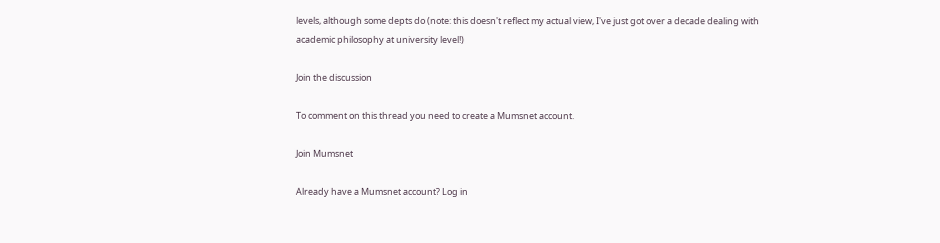levels, although some depts do (note: this doesn't reflect my actual view, I've just got over a decade dealing with academic philosophy at university level!)

Join the discussion

To comment on this thread you need to create a Mumsnet account.

Join Mumsnet

Already have a Mumsnet account? Log in